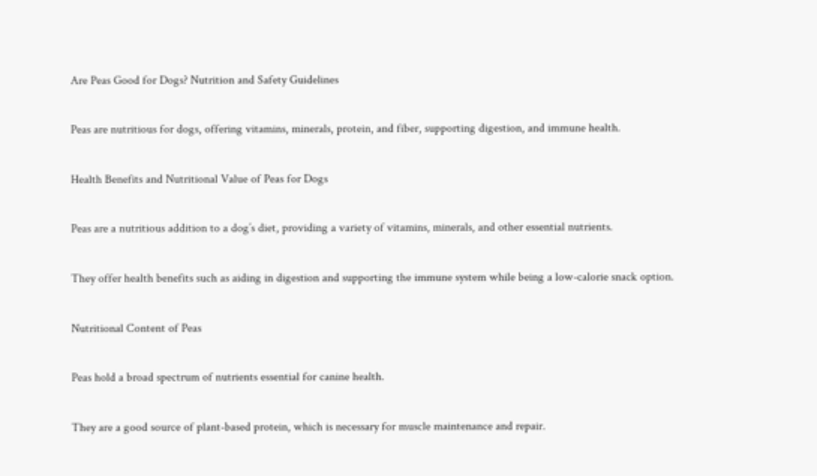Are Peas Good for Dogs? Nutrition and Safety Guidelines

Peas are nutritious for dogs, offering vitamins, minerals, protein, and fiber, supporting digestion, and immune health.

Health Benefits and Nutritional Value of Peas for Dogs

Peas are a nutritious addition to a dog’s diet, providing a variety of vitamins, minerals, and other essential nutrients.

They offer health benefits such as aiding in digestion and supporting the immune system while being a low-calorie snack option.

Nutritional Content of Peas

Peas hold a broad spectrum of nutrients essential for canine health.

They are a good source of plant-based protein, which is necessary for muscle maintenance and repair.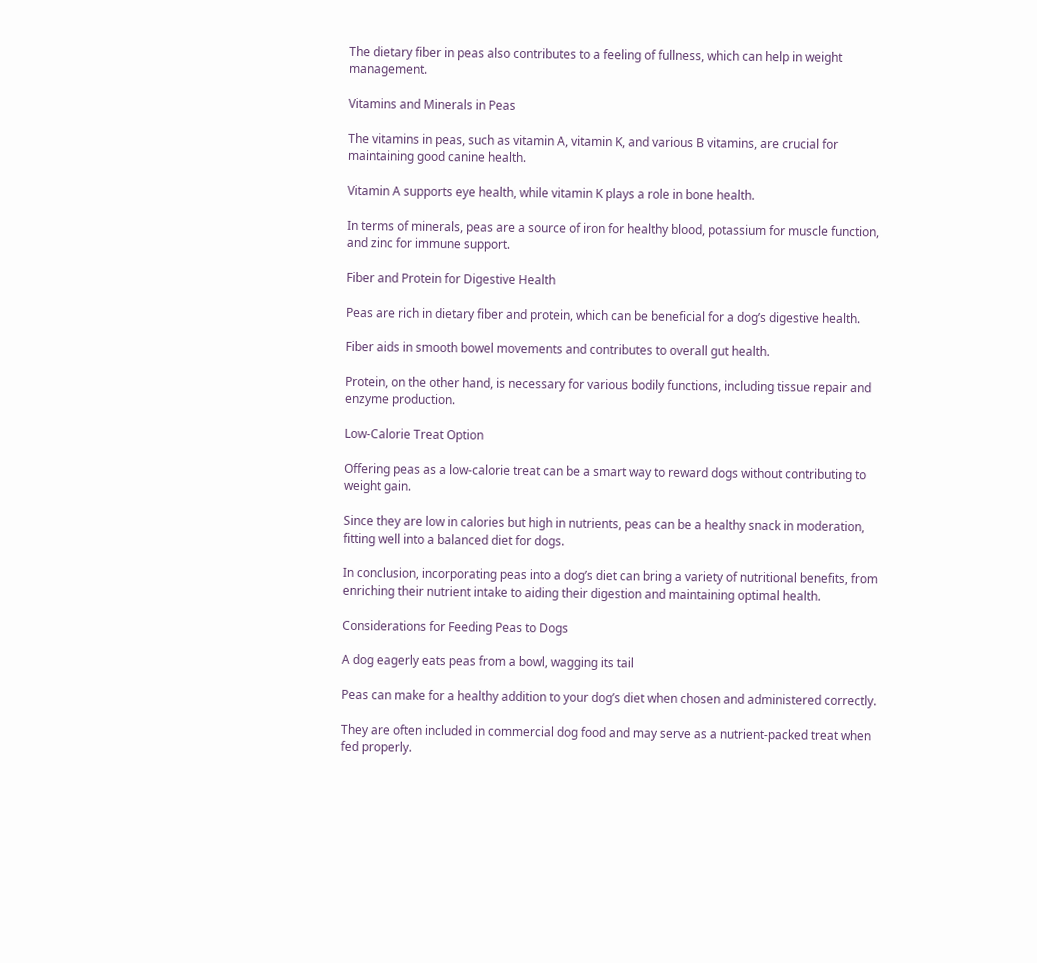The dietary fiber in peas also contributes to a feeling of fullness, which can help in weight management.

Vitamins and Minerals in Peas

The vitamins in peas, such as vitamin A, vitamin K, and various B vitamins, are crucial for maintaining good canine health.

Vitamin A supports eye health, while vitamin K plays a role in bone health.

In terms of minerals, peas are a source of iron for healthy blood, potassium for muscle function, and zinc for immune support.

Fiber and Protein for Digestive Health

Peas are rich in dietary fiber and protein, which can be beneficial for a dog’s digestive health.

Fiber aids in smooth bowel movements and contributes to overall gut health.

Protein, on the other hand, is necessary for various bodily functions, including tissue repair and enzyme production.

Low-Calorie Treat Option

Offering peas as a low-calorie treat can be a smart way to reward dogs without contributing to weight gain.

Since they are low in calories but high in nutrients, peas can be a healthy snack in moderation, fitting well into a balanced diet for dogs.

In conclusion, incorporating peas into a dog’s diet can bring a variety of nutritional benefits, from enriching their nutrient intake to aiding their digestion and maintaining optimal health.

Considerations for Feeding Peas to Dogs

A dog eagerly eats peas from a bowl, wagging its tail

Peas can make for a healthy addition to your dog’s diet when chosen and administered correctly.

They are often included in commercial dog food and may serve as a nutrient-packed treat when fed properly.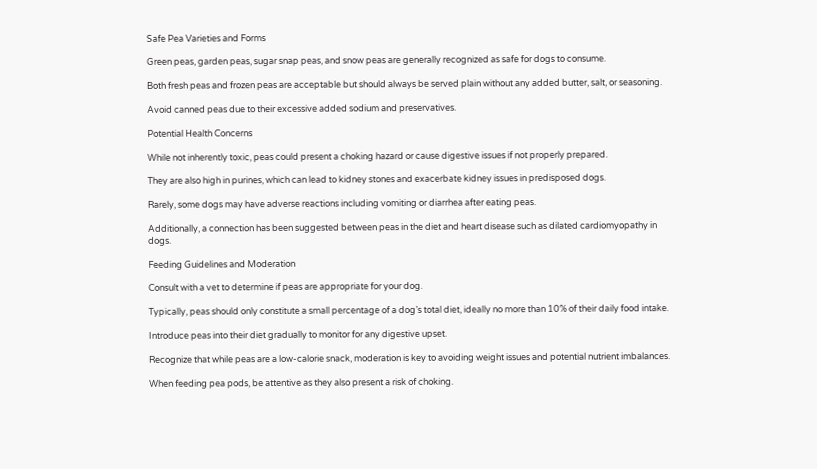Safe Pea Varieties and Forms

Green peas, garden peas, sugar snap peas, and snow peas are generally recognized as safe for dogs to consume.

Both fresh peas and frozen peas are acceptable but should always be served plain without any added butter, salt, or seasoning.

Avoid canned peas due to their excessive added sodium and preservatives.

Potential Health Concerns

While not inherently toxic, peas could present a choking hazard or cause digestive issues if not properly prepared.

They are also high in purines, which can lead to kidney stones and exacerbate kidney issues in predisposed dogs.

Rarely, some dogs may have adverse reactions including vomiting or diarrhea after eating peas.

Additionally, a connection has been suggested between peas in the diet and heart disease such as dilated cardiomyopathy in dogs.

Feeding Guidelines and Moderation

Consult with a vet to determine if peas are appropriate for your dog.

Typically, peas should only constitute a small percentage of a dog’s total diet, ideally no more than 10% of their daily food intake.

Introduce peas into their diet gradually to monitor for any digestive upset.

Recognize that while peas are a low-calorie snack, moderation is key to avoiding weight issues and potential nutrient imbalances.

When feeding pea pods, be attentive as they also present a risk of choking.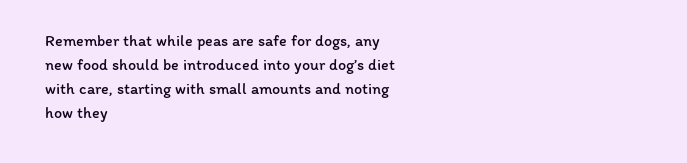Remember that while peas are safe for dogs, any new food should be introduced into your dog’s diet with care, starting with small amounts and noting how they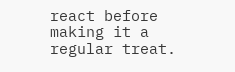react before making it a regular treat.